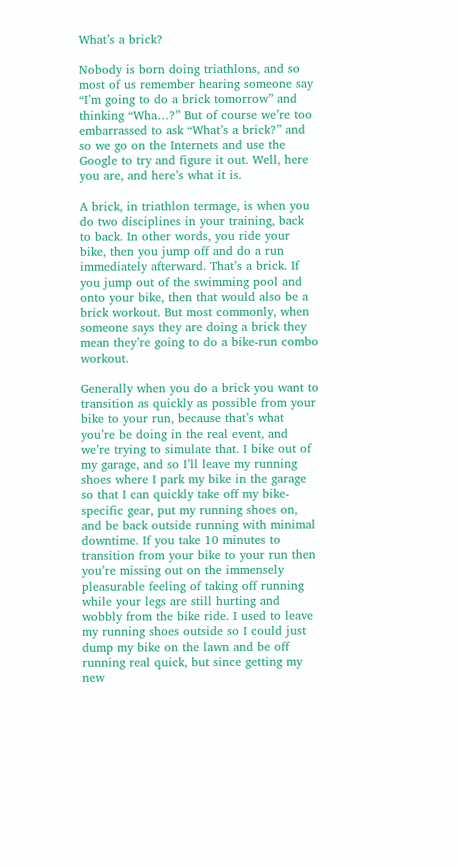What’s a brick?

Nobody is born doing triathlons, and so most of us remember hearing someone say “I’m going to do a brick tomorrow” and thinking “Wha…?” But of course we’re too embarrassed to ask “What’s a brick?” and so we go on the Internets and use the Google to try and figure it out. Well, here you are, and here’s what it is.

A brick, in triathlon termage, is when you do two disciplines in your training, back to back. In other words, you ride your bike, then you jump off and do a run immediately afterward. That’s a brick. If you jump out of the swimming pool and onto your bike, then that would also be a brick workout. But most commonly, when someone says they are doing a brick they mean they’re going to do a bike-run combo workout.

Generally when you do a brick you want to transition as quickly as possible from your bike to your run, because that’s what you’re be doing in the real event, and we’re trying to simulate that. I bike out of my garage, and so I’ll leave my running shoes where I park my bike in the garage so that I can quickly take off my bike-specific gear, put my running shoes on, and be back outside running with minimal downtime. If you take 10 minutes to transition from your bike to your run then you’re missing out on the immensely pleasurable feeling of taking off running while your legs are still hurting and wobbly from the bike ride. I used to leave my running shoes outside so I could just dump my bike on the lawn and be off running real quick, but since getting my new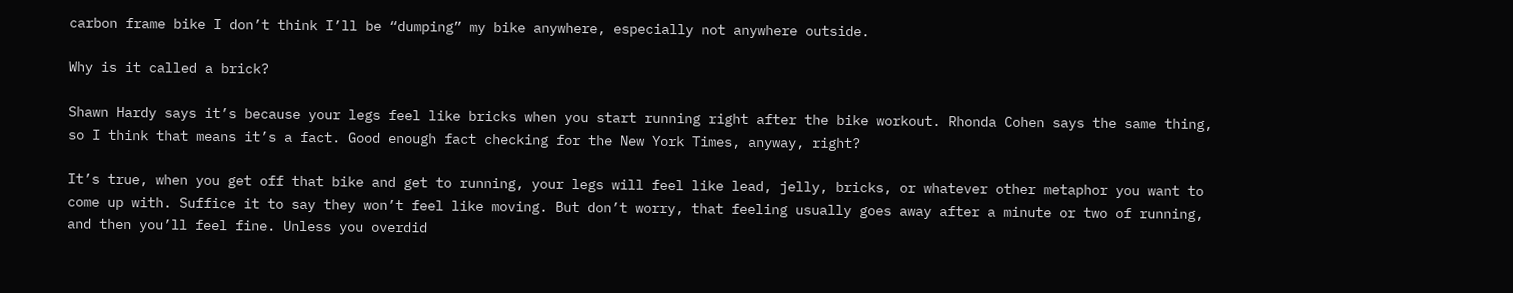carbon frame bike I don’t think I’ll be “dumping” my bike anywhere, especially not anywhere outside.

Why is it called a brick?

Shawn Hardy says it’s because your legs feel like bricks when you start running right after the bike workout. Rhonda Cohen says the same thing, so I think that means it’s a fact. Good enough fact checking for the New York Times, anyway, right?

It’s true, when you get off that bike and get to running, your legs will feel like lead, jelly, bricks, or whatever other metaphor you want to come up with. Suffice it to say they won’t feel like moving. But don’t worry, that feeling usually goes away after a minute or two of running, and then you’ll feel fine. Unless you overdid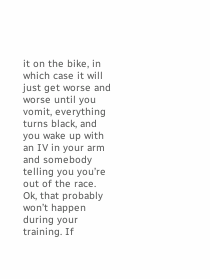it on the bike, in which case it will just get worse and worse until you vomit, everything turns black, and you wake up with an IV in your arm and somebody telling you you’re out of the race. Ok, that probably won’t happen during your training. If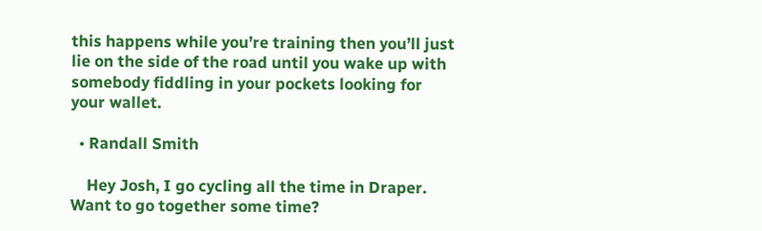this happens while you’re training then you’ll just lie on the side of the road until you wake up with somebody fiddling in your pockets looking for your wallet.

  • Randall Smith

    Hey Josh, I go cycling all the time in Draper. Want to go together some time?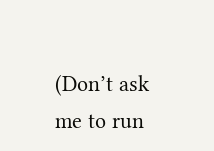(Don’t ask me to run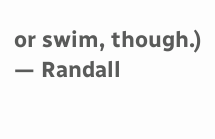or swim, though.) — Randall